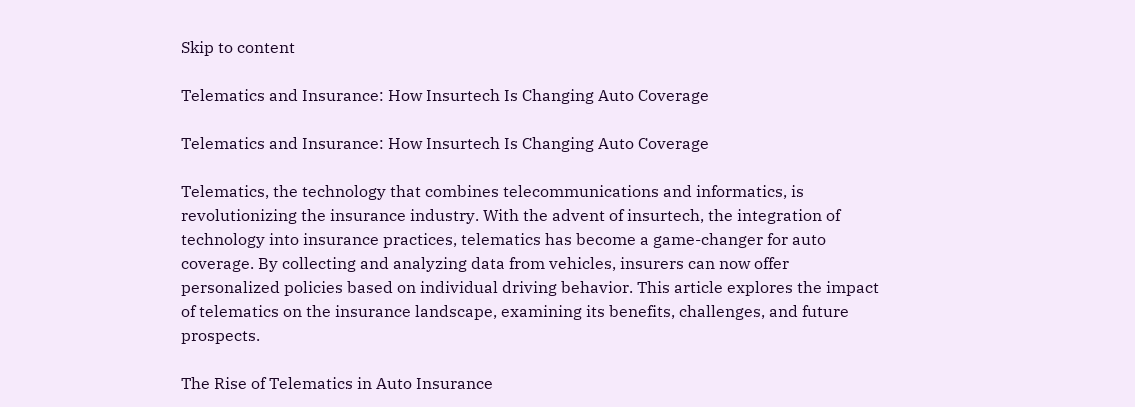Skip to content

Telematics and Insurance: How Insurtech Is Changing Auto Coverage

Telematics and Insurance: How Insurtech Is Changing Auto Coverage

Telematics, the technology that combines telecommunications and informatics, is revolutionizing the insurance industry. With the advent of insurtech, the integration of technology into insurance practices, telematics has become a game-changer for auto coverage. By collecting and analyzing data from vehicles, insurers can now offer personalized policies based on individual driving behavior. This article explores the impact of telematics on the insurance landscape, examining its benefits, challenges, and future prospects.

The Rise of Telematics in Auto Insurance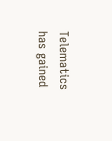Telematics has gained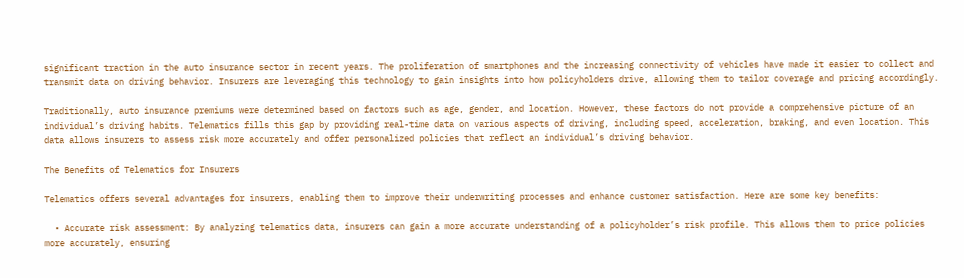significant traction in the auto insurance sector in recent years. The proliferation of smartphones and the increasing connectivity of vehicles have made it easier to collect and transmit data on driving behavior. Insurers are leveraging this technology to gain insights into how policyholders drive, allowing them to tailor coverage and pricing accordingly.

Traditionally, auto insurance premiums were determined based on factors such as age, gender, and location. However, these factors do not provide a comprehensive picture of an individual’s driving habits. Telematics fills this gap by providing real-time data on various aspects of driving, including speed, acceleration, braking, and even location. This data allows insurers to assess risk more accurately and offer personalized policies that reflect an individual’s driving behavior.

The Benefits of Telematics for Insurers

Telematics offers several advantages for insurers, enabling them to improve their underwriting processes and enhance customer satisfaction. Here are some key benefits:

  • Accurate risk assessment: By analyzing telematics data, insurers can gain a more accurate understanding of a policyholder’s risk profile. This allows them to price policies more accurately, ensuring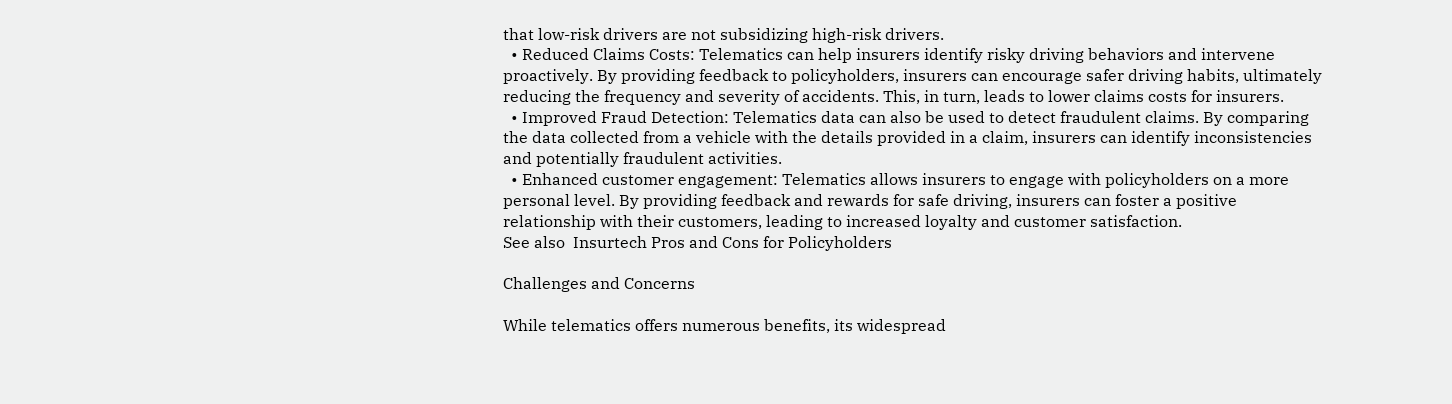that low-risk drivers are not subsidizing high-risk drivers.
  • Reduced Claims Costs: Telematics can help insurers identify risky driving behaviors and intervene proactively. By providing feedback to policyholders, insurers can encourage safer driving habits, ultimately reducing the frequency and severity of accidents. This, in turn, leads to lower claims costs for insurers.
  • Improved Fraud Detection: Telematics data can also be used to detect fraudulent claims. By comparing the data collected from a vehicle with the details provided in a claim, insurers can identify inconsistencies and potentially fraudulent activities.
  • Enhanced customer engagement: Telematics allows insurers to engage with policyholders on a more personal level. By providing feedback and rewards for safe driving, insurers can foster a positive relationship with their customers, leading to increased loyalty and customer satisfaction.
See also  Insurtech Pros and Cons for Policyholders

Challenges and Concerns

While telematics offers numerous benefits, its widespread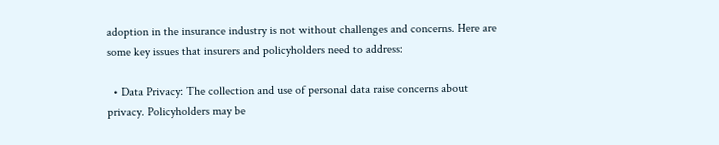adoption in the insurance industry is not without challenges and concerns. Here are some key issues that insurers and policyholders need to address:

  • Data Privacy: The collection and use of personal data raise concerns about privacy. Policyholders may be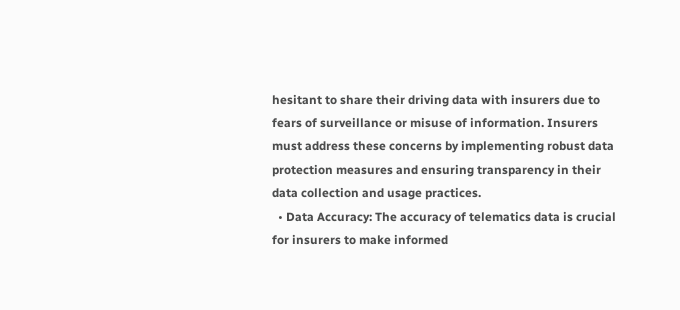hesitant to share their driving data with insurers due to fears of surveillance or misuse of information. Insurers must address these concerns by implementing robust data protection measures and ensuring transparency in their data collection and usage practices.
  • Data Accuracy: The accuracy of telematics data is crucial for insurers to make informed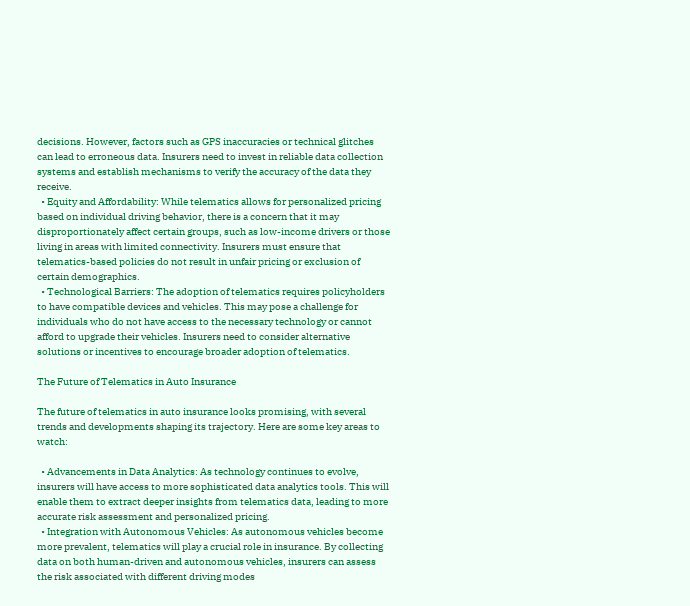decisions. However, factors such as GPS inaccuracies or technical glitches can lead to erroneous data. Insurers need to invest in reliable data collection systems and establish mechanisms to verify the accuracy of the data they receive.
  • Equity and Affordability: While telematics allows for personalized pricing based on individual driving behavior, there is a concern that it may disproportionately affect certain groups, such as low-income drivers or those living in areas with limited connectivity. Insurers must ensure that telematics-based policies do not result in unfair pricing or exclusion of certain demographics.
  • Technological Barriers: The adoption of telematics requires policyholders to have compatible devices and vehicles. This may pose a challenge for individuals who do not have access to the necessary technology or cannot afford to upgrade their vehicles. Insurers need to consider alternative solutions or incentives to encourage broader adoption of telematics.

The Future of Telematics in Auto Insurance

The future of telematics in auto insurance looks promising, with several trends and developments shaping its trajectory. Here are some key areas to watch:

  • Advancements in Data Analytics: As technology continues to evolve, insurers will have access to more sophisticated data analytics tools. This will enable them to extract deeper insights from telematics data, leading to more accurate risk assessment and personalized pricing.
  • Integration with Autonomous Vehicles: As autonomous vehicles become more prevalent, telematics will play a crucial role in insurance. By collecting data on both human-driven and autonomous vehicles, insurers can assess the risk associated with different driving modes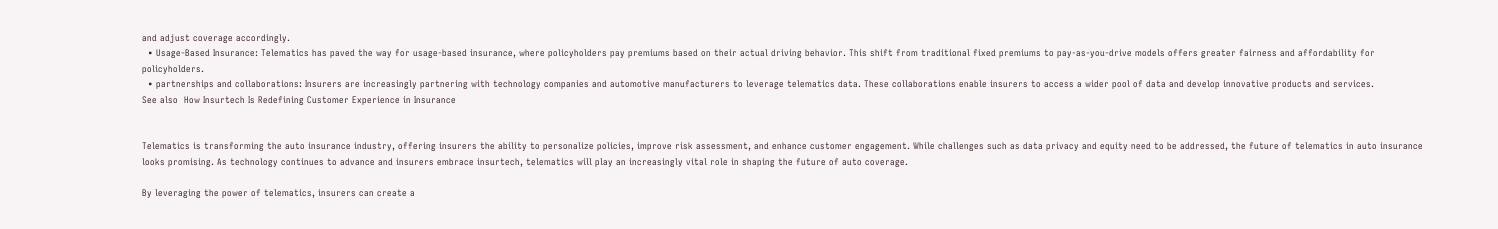and adjust coverage accordingly.
  • Usage-Based Insurance: Telematics has paved the way for usage-based insurance, where policyholders pay premiums based on their actual driving behavior. This shift from traditional fixed premiums to pay-as-you-drive models offers greater fairness and affordability for policyholders.
  • partnerships and collaborations: Insurers are increasingly partnering with technology companies and automotive manufacturers to leverage telematics data. These collaborations enable insurers to access a wider pool of data and develop innovative products and services.
See also  How Insurtech Is Redefining Customer Experience in Insurance


Telematics is transforming the auto insurance industry, offering insurers the ability to personalize policies, improve risk assessment, and enhance customer engagement. While challenges such as data privacy and equity need to be addressed, the future of telematics in auto insurance looks promising. As technology continues to advance and insurers embrace insurtech, telematics will play an increasingly vital role in shaping the future of auto coverage.

By leveraging the power of telematics, insurers can create a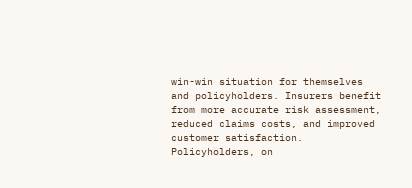win-win situation for themselves and policyholders. Insurers benefit from more accurate risk assessment, reduced claims costs, and improved customer satisfaction. Policyholders, on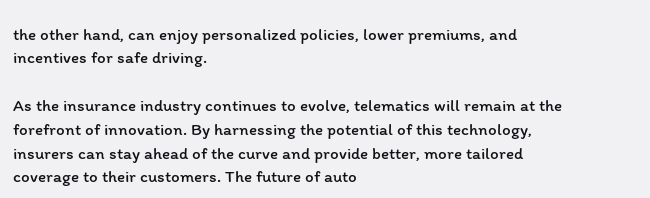the other hand, can enjoy personalized policies, lower premiums, and incentives for safe driving.

As the insurance industry continues to evolve, telematics will remain at the forefront of innovation. By harnessing the potential of this technology, insurers can stay ahead of the curve and provide better, more tailored coverage to their customers. The future of auto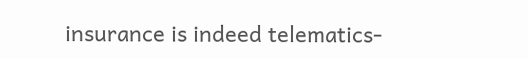insurance is indeed telematics-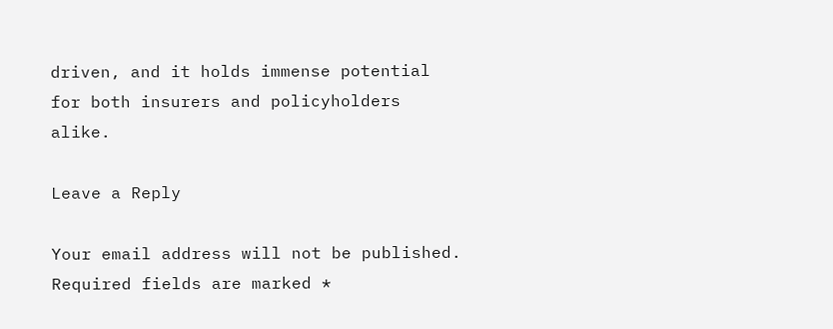driven, and it holds immense potential for both insurers and policyholders alike.

Leave a Reply

Your email address will not be published. Required fields are marked *